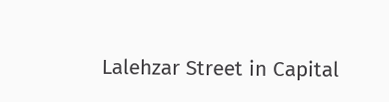Lalehzar Street in Capital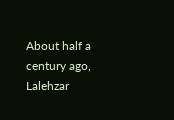About half a century ago, Lalehzar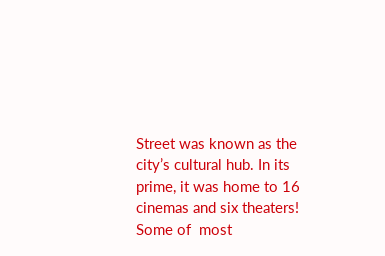Street was known as the city’s cultural hub. In its prime, it was home to 16 cinemas and six theaters! Some of  most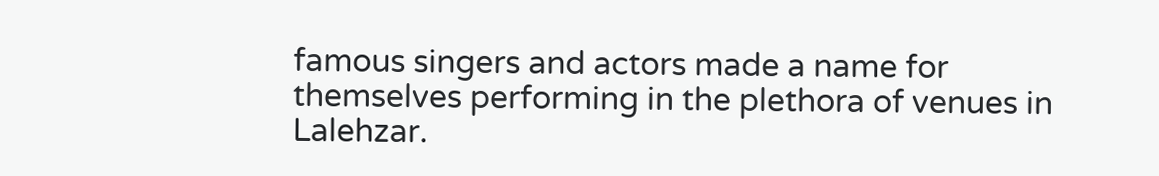famous singers and actors made a name for themselves performing in the plethora of venues in Lalehzar.